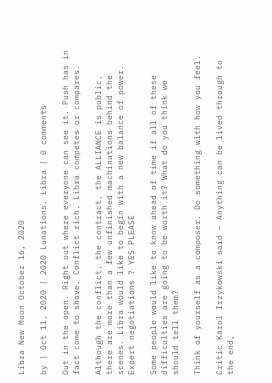Libra New Moon October 16, 2020

by | Oct 11, 2020 | 2020 Lunations, Libra | 0 comments

Out in the open. Right out where everyone can see it. Push has in fact come to shove. Conflict rich. Libra competes or compares.

Although the conflict, the contract, the ALLIANCE is public, there are more than a few unfinished machinations behind the scenes. Libra would like to begin with a new balance of power. Expert negotiations ? YES PLEASE

Some people would like to know ahead of time if all of these difficulties are going to be worth it? What do you think we should tell them?

Think of yourself as a composer. Do something with how you feel.

Critic Karol Irzykowski said – Anything can be lived through to the end,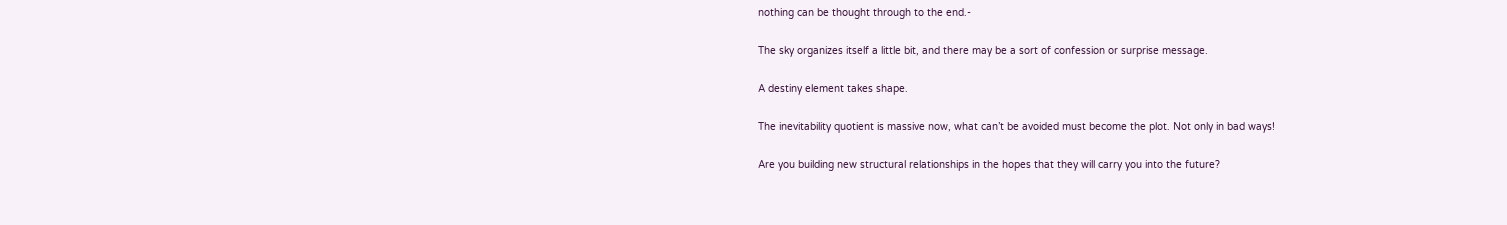nothing can be thought through to the end.-

The sky organizes itself a little bit, and there may be a sort of confession or surprise message.

A destiny element takes shape.

The inevitability quotient is massive now, what can’t be avoided must become the plot. Not only in bad ways!

Are you building new structural relationships in the hopes that they will carry you into the future?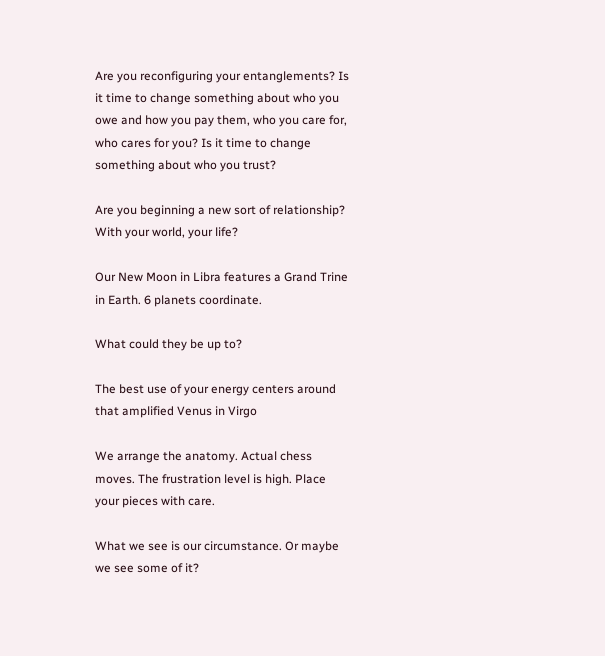Are you reconfiguring your entanglements? Is it time to change something about who you owe and how you pay them, who you care for, who cares for you? Is it time to change something about who you trust?

Are you beginning a new sort of relationship? With your world, your life?

Our New Moon in Libra features a Grand Trine in Earth. 6 planets coordinate.

What could they be up to?

The best use of your energy centers around that amplified Venus in Virgo

We arrange the anatomy. Actual chess moves. The frustration level is high. Place your pieces with care.

What we see is our circumstance. Or maybe we see some of it?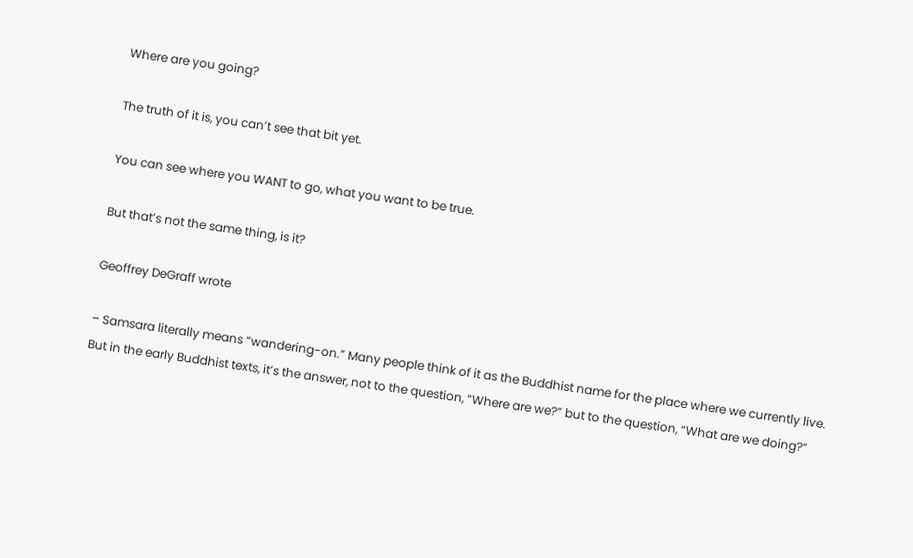Where are you going?

The truth of it is, you can’t see that bit yet.

You can see where you WANT to go, what you want to be true.

But that’s not the same thing, is it?

Geoffrey DeGraff wrote

– Samsara literally means “wandering-on.” Many people think of it as the Buddhist name for the place where we currently live. But in the early Buddhist texts, it’s the answer, not to the question, “Where are we?” but to the question, “What are we doing?”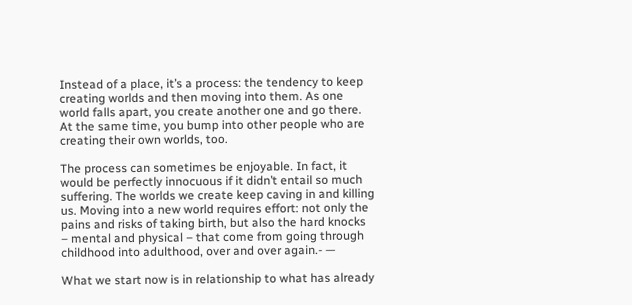Instead of a place, it’s a process: the tendency to keep creating worlds and then moving into them. As one world falls apart, you create another one and go there. At the same time, you bump into other people who are creating their own worlds, too.

The process can sometimes be enjoyable. In fact, it would be perfectly innocuous if it didn’t entail so much suffering. The worlds we create keep caving in and killing us. Moving into a new world requires effort: not only the pains and risks of taking birth, but also the hard knocks – mental and physical – that come from going through childhood into adulthood, over and over again.- —

What we start now is in relationship to what has already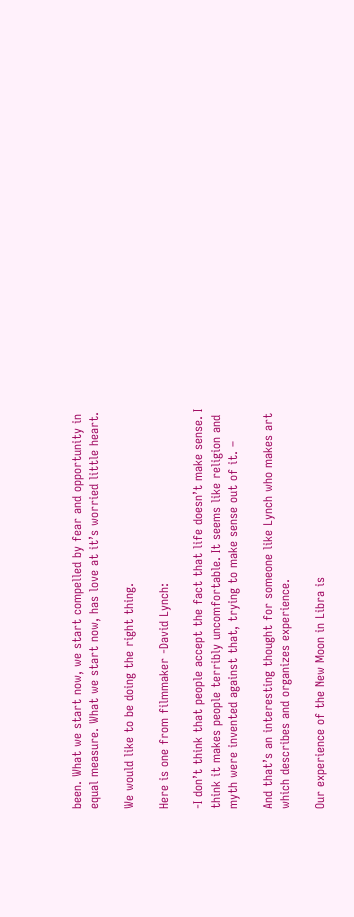been. What we start now, we start compelled by fear and opportunity in equal measure. What we start now, has love at it’s worried little heart.

We would like to be doing the right thing.

Here is one from filmmaker -David Lynch:

-I don’t think that people accept the fact that life doesn’t make sense. I think it makes people terribly uncomfortable. It seems like religion and myth were invented against that, trying to make sense out of it. –

And that’s an interesting thought for someone like Lynch who makes art which describes and organizes experience.

Our experience of the New Moon in Libra is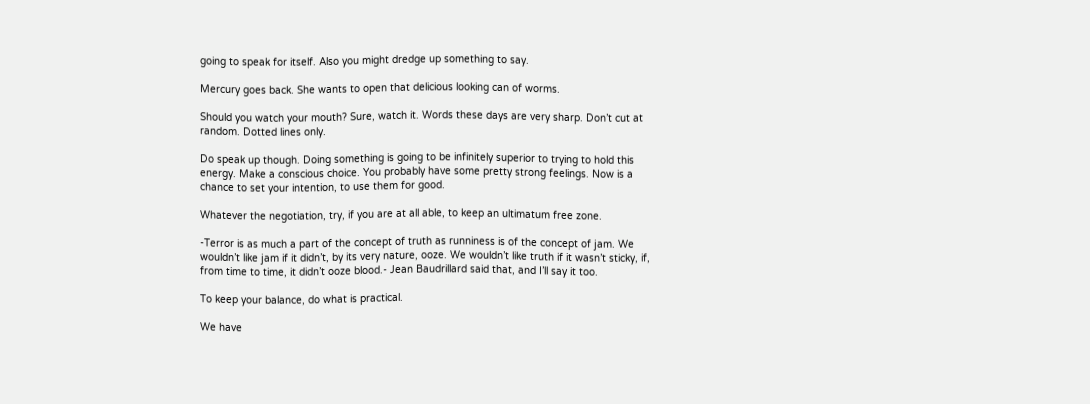going to speak for itself. Also you might dredge up something to say.

Mercury goes back. She wants to open that delicious looking can of worms.

Should you watch your mouth? Sure, watch it. Words these days are very sharp. Don’t cut at random. Dotted lines only.

Do speak up though. Doing something is going to be infinitely superior to trying to hold this energy. Make a conscious choice. You probably have some pretty strong feelings. Now is a chance to set your intention, to use them for good.

Whatever the negotiation, try, if you are at all able, to keep an ultimatum free zone.

-Terror is as much a part of the concept of truth as runniness is of the concept of jam. We wouldn’t like jam if it didn’t, by its very nature, ooze. We wouldn’t like truth if it wasn’t sticky, if, from time to time, it didn’t ooze blood.- Jean Baudrillard said that, and I’ll say it too.

To keep your balance, do what is practical.

We have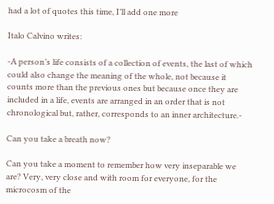had a lot of quotes this time, I’ll add one more

Italo Calvino writes:

-A person’s life consists of a collection of events, the last of which could also change the meaning of the whole, not because it counts more than the previous ones but because once they are included in a life, events are arranged in an order that is not chronological but, rather, corresponds to an inner architecture.-

Can you take a breath now?

Can you take a moment to remember how very inseparable we are? Very, very close and with room for everyone, for the microcosm of the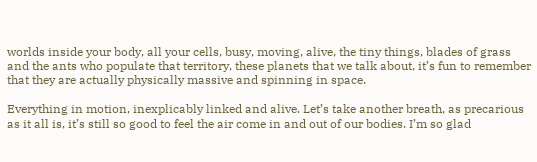worlds inside your body, all your cells, busy, moving, alive, the tiny things, blades of grass and the ants who populate that territory, these planets that we talk about, it’s fun to remember that they are actually physically massive and spinning in space.

Everything in motion, inexplicably linked and alive. Let’s take another breath, as precarious as it all is, it’s still so good to feel the air come in and out of our bodies. I’m so glad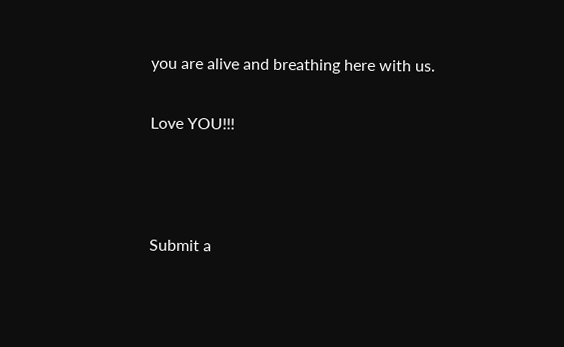you are alive and breathing here with us.

Love YOU!!!



Submit a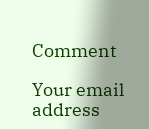Comment

Your email address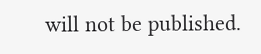will not be published.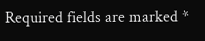Required fields are marked *